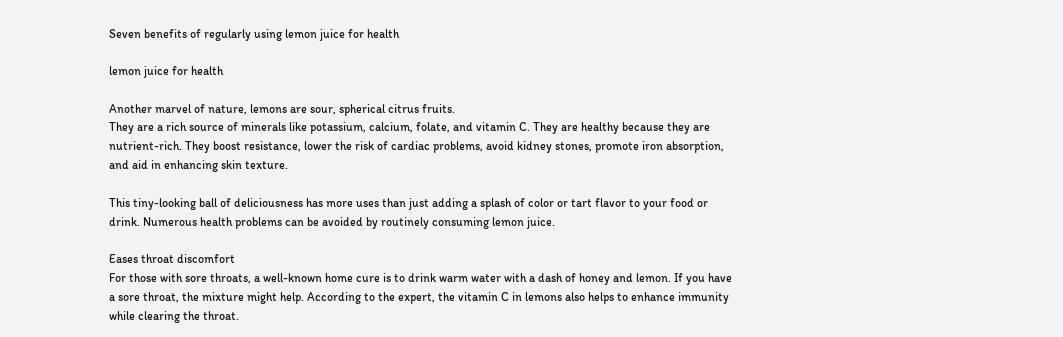Seven benefits of regularly using lemon juice for health

lemon juice for health

Another marvel of nature, lemons are sour, spherical citrus fruits.
They are a rich source of minerals like potassium, calcium, folate, and vitamin C. They are healthy because they are nutrient-rich. They boost resistance, lower the risk of cardiac problems, avoid kidney stones, promote iron absorption, and aid in enhancing skin texture.

This tiny-looking ball of deliciousness has more uses than just adding a splash of color or tart flavor to your food or drink. Numerous health problems can be avoided by routinely consuming lemon juice.

Eases throat discomfort
For those with sore throats, a well-known home cure is to drink warm water with a dash of honey and lemon. If you have a sore throat, the mixture might help. According to the expert, the vitamin C in lemons also helps to enhance immunity while clearing the throat.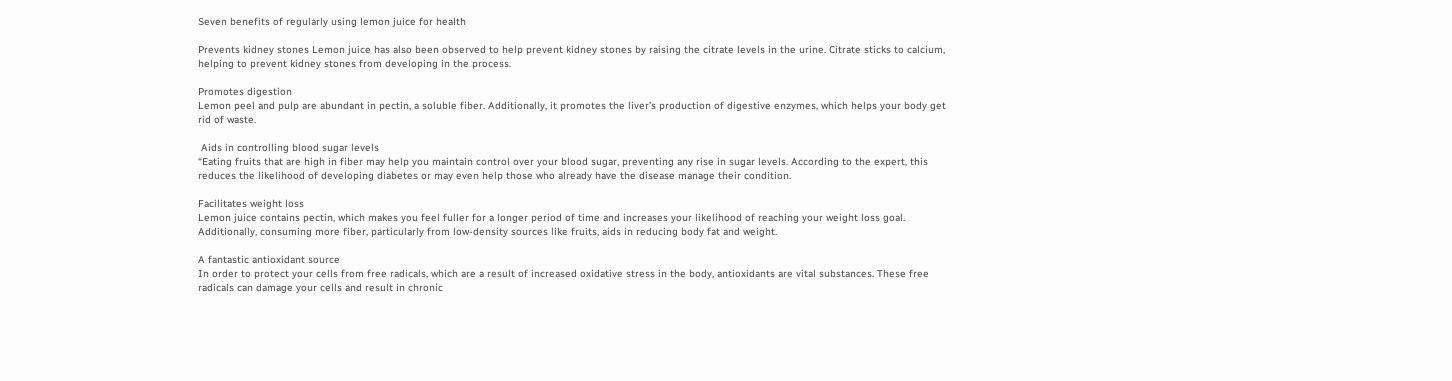Seven benefits of regularly using lemon juice for health

Prevents kidney stones Lemon juice has also been observed to help prevent kidney stones by raising the citrate levels in the urine. Citrate sticks to calcium, helping to prevent kidney stones from developing in the process.

Promotes digestion
Lemon peel and pulp are abundant in pectin, a soluble fiber. Additionally, it promotes the liver’s production of digestive enzymes, which helps your body get rid of waste.

 Aids in controlling blood sugar levels
“Eating fruits that are high in fiber may help you maintain control over your blood sugar, preventing any rise in sugar levels. According to the expert, this reduces the likelihood of developing diabetes or may even help those who already have the disease manage their condition.

Facilitates weight loss
Lemon juice contains pectin, which makes you feel fuller for a longer period of time and increases your likelihood of reaching your weight loss goal. Additionally, consuming more fiber, particularly from low-density sources like fruits, aids in reducing body fat and weight.

A fantastic antioxidant source
In order to protect your cells from free radicals, which are a result of increased oxidative stress in the body, antioxidants are vital substances. These free radicals can damage your cells and result in chronic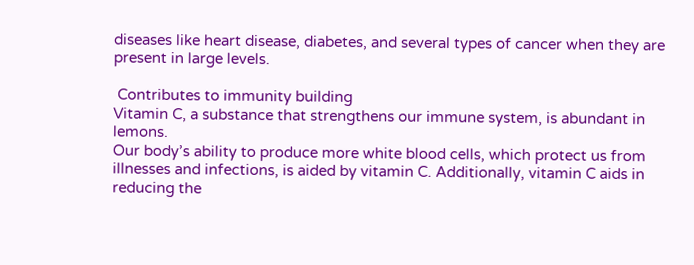diseases like heart disease, diabetes, and several types of cancer when they are present in large levels.

 Contributes to immunity building
Vitamin C, a substance that strengthens our immune system, is abundant in lemons.
Our body’s ability to produce more white blood cells, which protect us from illnesses and infections, is aided by vitamin C. Additionally, vitamin C aids in reducing the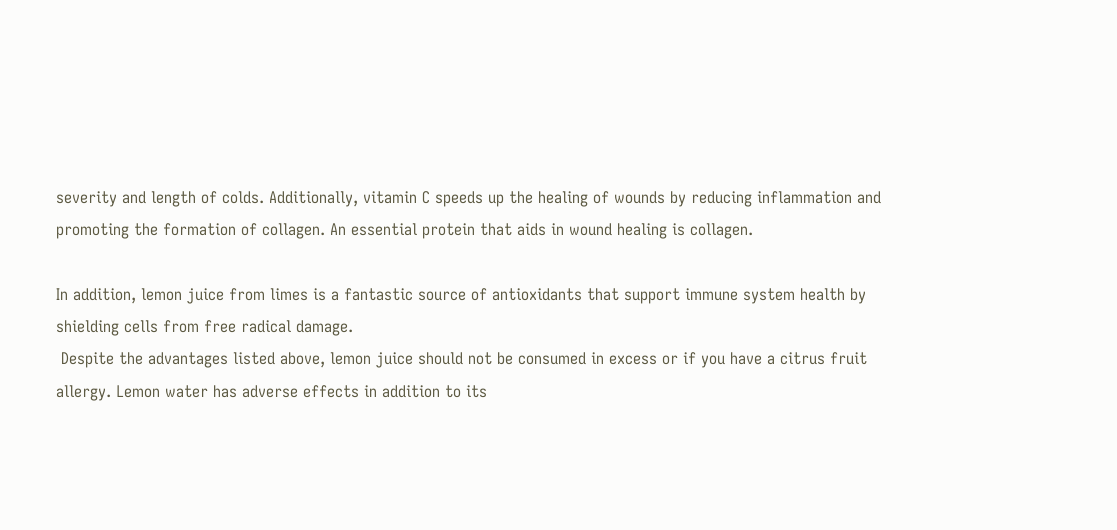severity and length of colds. Additionally, vitamin C speeds up the healing of wounds by reducing inflammation and promoting the formation of collagen. An essential protein that aids in wound healing is collagen.

In addition, lemon juice from limes is a fantastic source of antioxidants that support immune system health by shielding cells from free radical damage.
 Despite the advantages listed above, lemon juice should not be consumed in excess or if you have a citrus fruit allergy. Lemon water has adverse effects in addition to its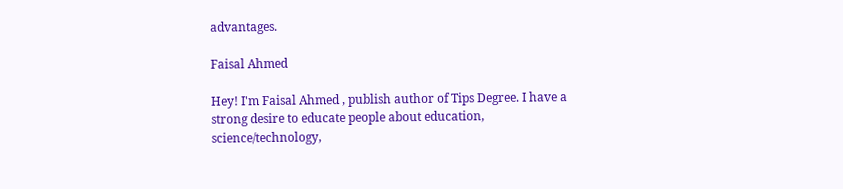advantages.

Faisal Ahmed

Hey! I'm Faisal Ahmed , publish author of Tips Degree. I have a strong desire to educate people about education, science/technology,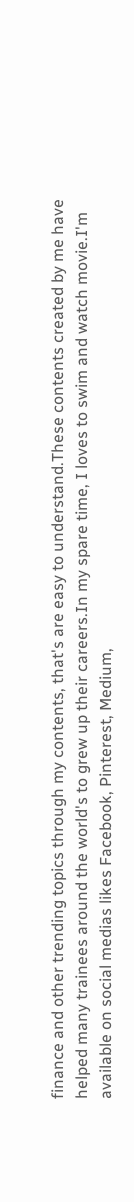finance and other trending topics through my contents, that's are easy to understand.These contents created by me have helped many trainees around the world's to grew up their careers.In my spare time, I loves to swim and watch movie.I'm available on social medias likes Facebook, Pinterest, Medium,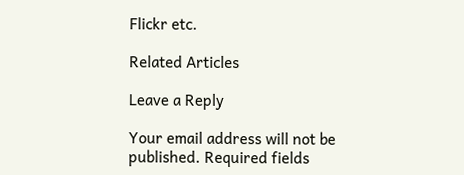Flickr etc.

Related Articles

Leave a Reply

Your email address will not be published. Required fields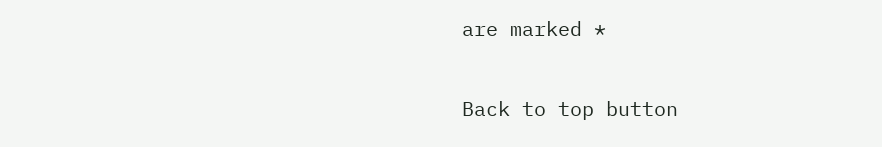are marked *

Back to top button